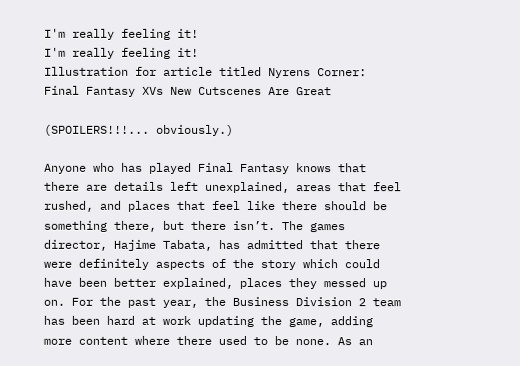I'm really feeling it!
I'm really feeling it!
Illustration for article titled Nyrens Corner: Final Fantasy XVs New Cutscenes Are Great

(SPOILERS!!!... obviously.)

Anyone who has played Final Fantasy knows that there are details left unexplained, areas that feel rushed, and places that feel like there should be something there, but there isn’t. The games director, Hajime Tabata, has admitted that there were definitely aspects of the story which could have been better explained, places they messed up on. For the past year, the Business Division 2 team has been hard at work updating the game, adding more content where there used to be none. As an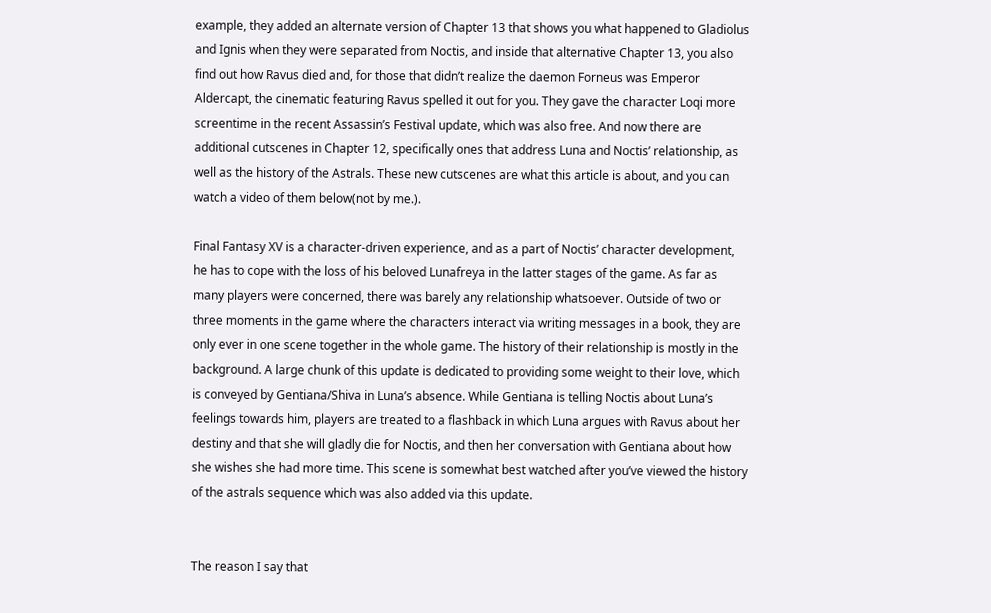example, they added an alternate version of Chapter 13 that shows you what happened to Gladiolus and Ignis when they were separated from Noctis, and inside that alternative Chapter 13, you also find out how Ravus died and, for those that didn’t realize the daemon Forneus was Emperor Aldercapt, the cinematic featuring Ravus spelled it out for you. They gave the character Loqi more screentime in the recent Assassin’s Festival update, which was also free. And now there are additional cutscenes in Chapter 12, specifically ones that address Luna and Noctis’ relationship, as well as the history of the Astrals. These new cutscenes are what this article is about, and you can watch a video of them below(not by me.).

Final Fantasy XV is a character-driven experience, and as a part of Noctis’ character development, he has to cope with the loss of his beloved Lunafreya in the latter stages of the game. As far as many players were concerned, there was barely any relationship whatsoever. Outside of two or three moments in the game where the characters interact via writing messages in a book, they are only ever in one scene together in the whole game. The history of their relationship is mostly in the background. A large chunk of this update is dedicated to providing some weight to their love, which is conveyed by Gentiana/Shiva in Luna’s absence. While Gentiana is telling Noctis about Luna’s feelings towards him, players are treated to a flashback in which Luna argues with Ravus about her destiny and that she will gladly die for Noctis, and then her conversation with Gentiana about how she wishes she had more time. This scene is somewhat best watched after you’ve viewed the history of the astrals sequence which was also added via this update.


The reason I say that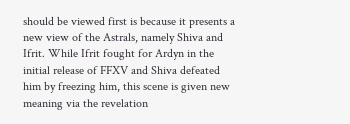should be viewed first is because it presents a new view of the Astrals, namely Shiva and Ifrit. While Ifrit fought for Ardyn in the initial release of FFXV and Shiva defeated him by freezing him, this scene is given new meaning via the revelation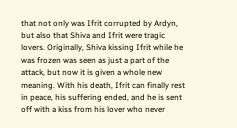that not only was Ifrit corrupted by Ardyn, but also that Shiva and Ifrit were tragic lovers. Originally, Shiva kissing Ifrit while he was frozen was seen as just a part of the attack, but now it is given a whole new meaning. With his death, Ifrit can finally rest in peace, his suffering ended, and he is sent off with a kiss from his lover who never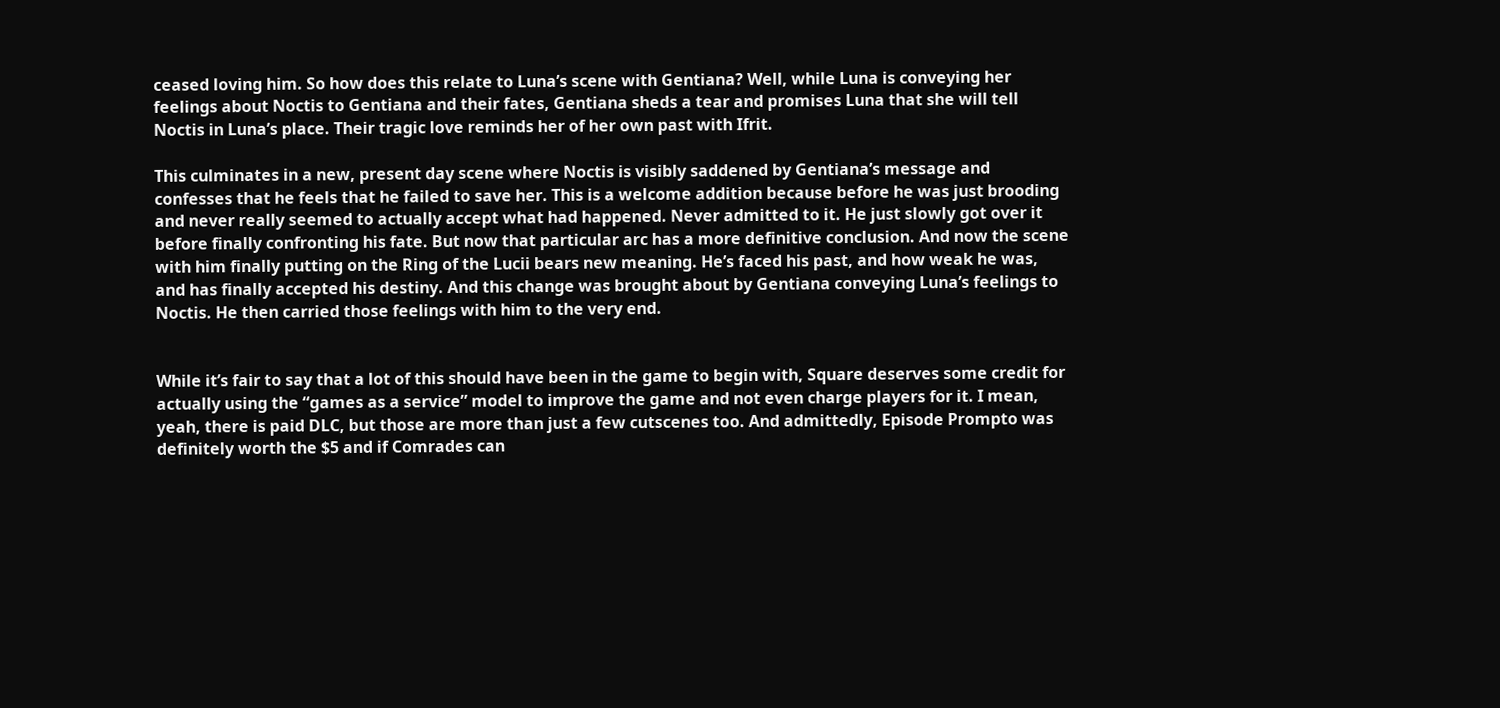ceased loving him. So how does this relate to Luna’s scene with Gentiana? Well, while Luna is conveying her feelings about Noctis to Gentiana and their fates, Gentiana sheds a tear and promises Luna that she will tell Noctis in Luna’s place. Their tragic love reminds her of her own past with Ifrit.

This culminates in a new, present day scene where Noctis is visibly saddened by Gentiana’s message and confesses that he feels that he failed to save her. This is a welcome addition because before he was just brooding and never really seemed to actually accept what had happened. Never admitted to it. He just slowly got over it before finally confronting his fate. But now that particular arc has a more definitive conclusion. And now the scene with him finally putting on the Ring of the Lucii bears new meaning. He’s faced his past, and how weak he was, and has finally accepted his destiny. And this change was brought about by Gentiana conveying Luna’s feelings to Noctis. He then carried those feelings with him to the very end.


While it’s fair to say that a lot of this should have been in the game to begin with, Square deserves some credit for actually using the “games as a service” model to improve the game and not even charge players for it. I mean, yeah, there is paid DLC, but those are more than just a few cutscenes too. And admittedly, Episode Prompto was definitely worth the $5 and if Comrades can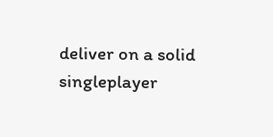deliver on a solid singleplayer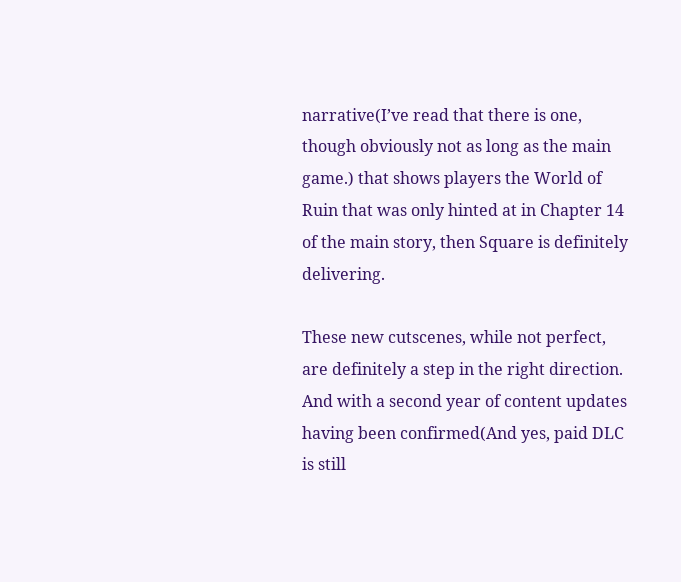narrative(I’ve read that there is one, though obviously not as long as the main game.) that shows players the World of Ruin that was only hinted at in Chapter 14 of the main story, then Square is definitely delivering.

These new cutscenes, while not perfect, are definitely a step in the right direction. And with a second year of content updates having been confirmed(And yes, paid DLC is still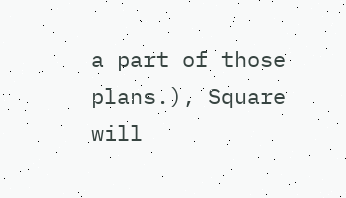a part of those plans.), Square will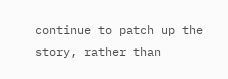continue to patch up the story, rather than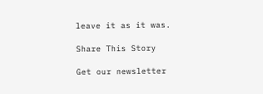leave it as it was.

Share This Story

Get our newsletter